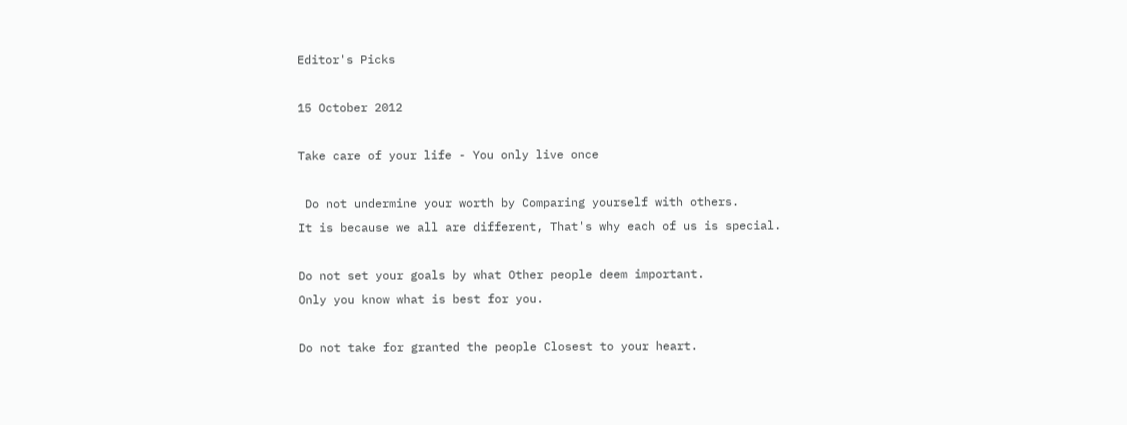Editor's Picks

15 October 2012

Take care of your life - You only live once

 Do not undermine your worth by Comparing yourself with others.
It is because we all are different, That's why each of us is special.

Do not set your goals by what Other people deem important.
Only you know what is best for you.

Do not take for granted the people Closest to your heart.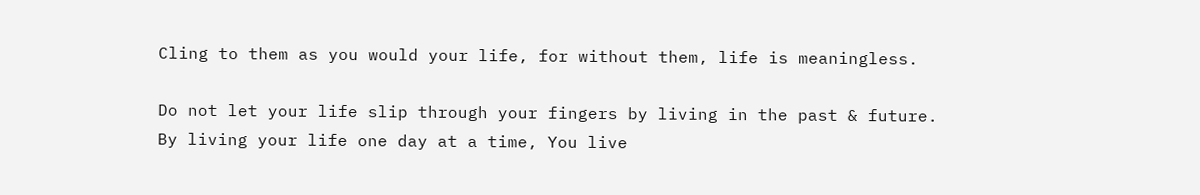Cling to them as you would your life, for without them, life is meaningless.

Do not let your life slip through your fingers by living in the past & future.
By living your life one day at a time, You live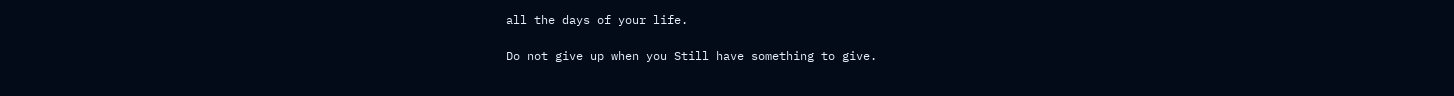all the days of your life.

Do not give up when you Still have something to give.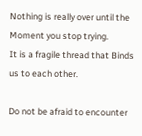Nothing is really over until the Moment you stop trying.
It is a fragile thread that Binds us to each other.

Do not be afraid to encounter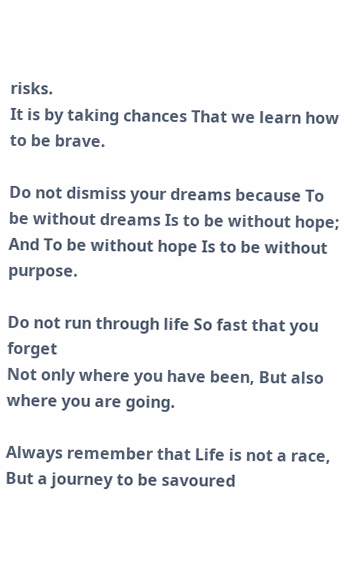risks.
It is by taking chances That we learn how to be brave.

Do not dismiss your dreams because To be without dreams Is to be without hope;
And To be without hope Is to be without purpose.

Do not run through life So fast that you forget
Not only where you have been, But also where you are going.

Always remember that Life is not a race,
But a journey to be savoured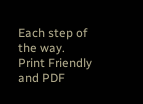Each step of the way.
Print Friendly and PDF